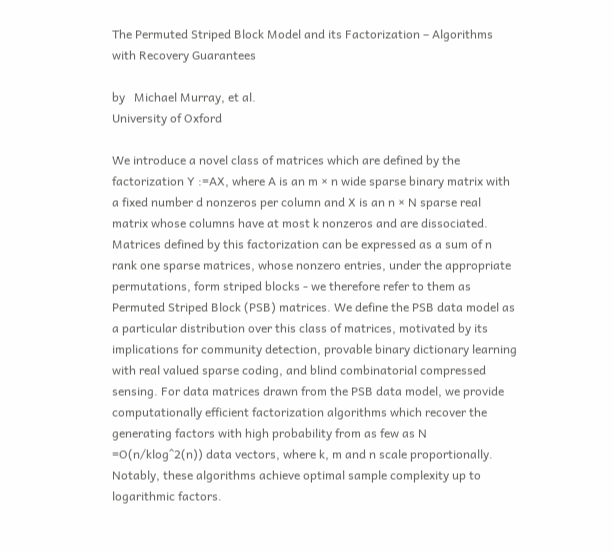The Permuted Striped Block Model and its Factorization – Algorithms with Recovery Guarantees

by   Michael Murray, et al.
University of Oxford

We introduce a novel class of matrices which are defined by the factorization Y :=AX, where A is an m × n wide sparse binary matrix with a fixed number d nonzeros per column and X is an n × N sparse real matrix whose columns have at most k nonzeros and are dissociated. Matrices defined by this factorization can be expressed as a sum of n rank one sparse matrices, whose nonzero entries, under the appropriate permutations, form striped blocks - we therefore refer to them as Permuted Striped Block (PSB) matrices. We define the PSB data model as a particular distribution over this class of matrices, motivated by its implications for community detection, provable binary dictionary learning with real valued sparse coding, and blind combinatorial compressed sensing. For data matrices drawn from the PSB data model, we provide computationally efficient factorization algorithms which recover the generating factors with high probability from as few as N =O(n/klog^2(n)) data vectors, where k, m and n scale proportionally. Notably, these algorithms achieve optimal sample complexity up to logarithmic factors.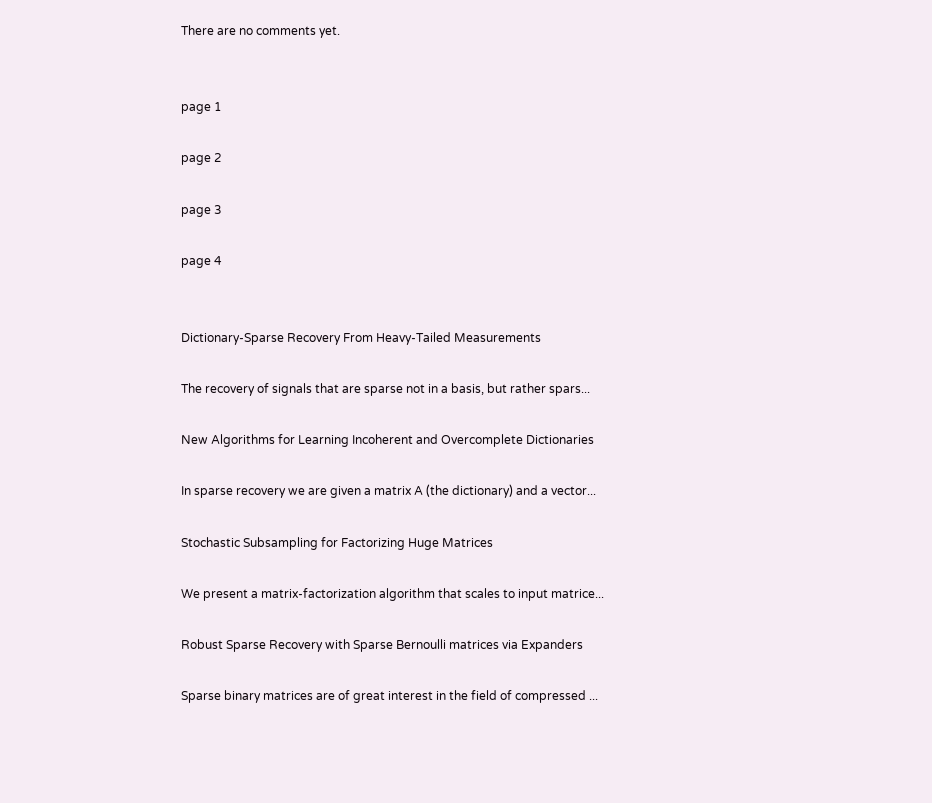There are no comments yet.


page 1

page 2

page 3

page 4


Dictionary-Sparse Recovery From Heavy-Tailed Measurements

The recovery of signals that are sparse not in a basis, but rather spars...

New Algorithms for Learning Incoherent and Overcomplete Dictionaries

In sparse recovery we are given a matrix A (the dictionary) and a vector...

Stochastic Subsampling for Factorizing Huge Matrices

We present a matrix-factorization algorithm that scales to input matrice...

Robust Sparse Recovery with Sparse Bernoulli matrices via Expanders

Sparse binary matrices are of great interest in the field of compressed ...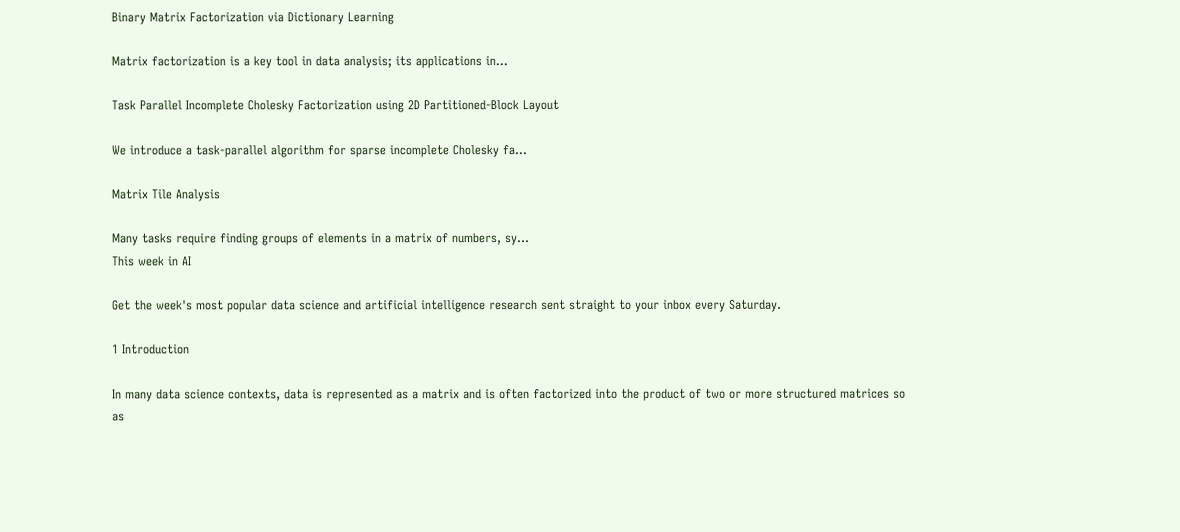Binary Matrix Factorization via Dictionary Learning

Matrix factorization is a key tool in data analysis; its applications in...

Task Parallel Incomplete Cholesky Factorization using 2D Partitioned-Block Layout

We introduce a task-parallel algorithm for sparse incomplete Cholesky fa...

Matrix Tile Analysis

Many tasks require finding groups of elements in a matrix of numbers, sy...
This week in AI

Get the week's most popular data science and artificial intelligence research sent straight to your inbox every Saturday.

1 Introduction

In many data science contexts, data is represented as a matrix and is often factorized into the product of two or more structured matrices so as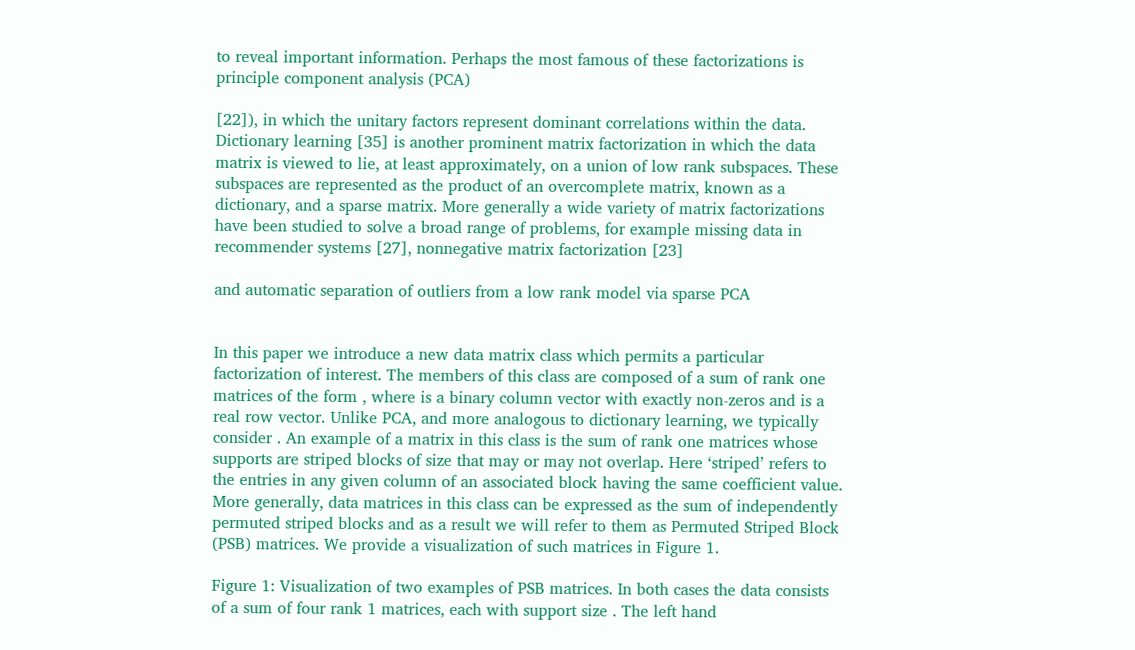to reveal important information. Perhaps the most famous of these factorizations is principle component analysis (PCA)

[22]), in which the unitary factors represent dominant correlations within the data. Dictionary learning [35] is another prominent matrix factorization in which the data matrix is viewed to lie, at least approximately, on a union of low rank subspaces. These subspaces are represented as the product of an overcomplete matrix, known as a dictionary, and a sparse matrix. More generally a wide variety of matrix factorizations have been studied to solve a broad range of problems, for example missing data in recommender systems [27], nonnegative matrix factorization [23]

and automatic separation of outliers from a low rank model via sparse PCA


In this paper we introduce a new data matrix class which permits a particular factorization of interest. The members of this class are composed of a sum of rank one matrices of the form , where is a binary column vector with exactly non-zeros and is a real row vector. Unlike PCA, and more analogous to dictionary learning, we typically consider . An example of a matrix in this class is the sum of rank one matrices whose supports are striped blocks of size that may or may not overlap. Here ‘striped’ refers to the entries in any given column of an associated block having the same coefficient value. More generally, data matrices in this class can be expressed as the sum of independently permuted striped blocks and as a result we will refer to them as Permuted Striped Block (PSB) matrices. We provide a visualization of such matrices in Figure 1.

Figure 1: Visualization of two examples of PSB matrices. In both cases the data consists of a sum of four rank 1 matrices, each with support size . The left hand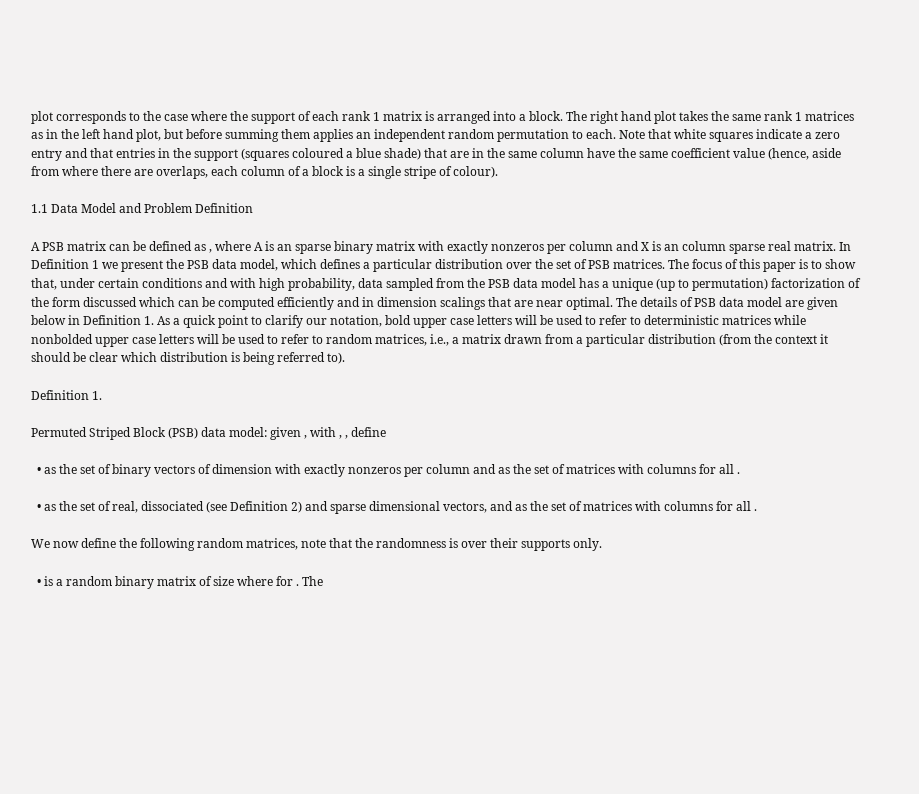plot corresponds to the case where the support of each rank 1 matrix is arranged into a block. The right hand plot takes the same rank 1 matrices as in the left hand plot, but before summing them applies an independent random permutation to each. Note that white squares indicate a zero entry and that entries in the support (squares coloured a blue shade) that are in the same column have the same coefficient value (hence, aside from where there are overlaps, each column of a block is a single stripe of colour).

1.1 Data Model and Problem Definition

A PSB matrix can be defined as , where A is an sparse binary matrix with exactly nonzeros per column and X is an column sparse real matrix. In Definition 1 we present the PSB data model, which defines a particular distribution over the set of PSB matrices. The focus of this paper is to show that, under certain conditions and with high probability, data sampled from the PSB data model has a unique (up to permutation) factorization of the form discussed which can be computed efficiently and in dimension scalings that are near optimal. The details of PSB data model are given below in Definition 1. As a quick point to clarify our notation, bold upper case letters will be used to refer to deterministic matrices while nonbolded upper case letters will be used to refer to random matrices, i.e., a matrix drawn from a particular distribution (from the context it should be clear which distribution is being referred to).

Definition 1.

Permuted Striped Block (PSB) data model: given , with , , define

  • as the set of binary vectors of dimension with exactly nonzeros per column and as the set of matrices with columns for all .

  • as the set of real, dissociated (see Definition 2) and sparse dimensional vectors, and as the set of matrices with columns for all .

We now define the following random matrices, note that the randomness is over their supports only.

  • is a random binary matrix of size where for . The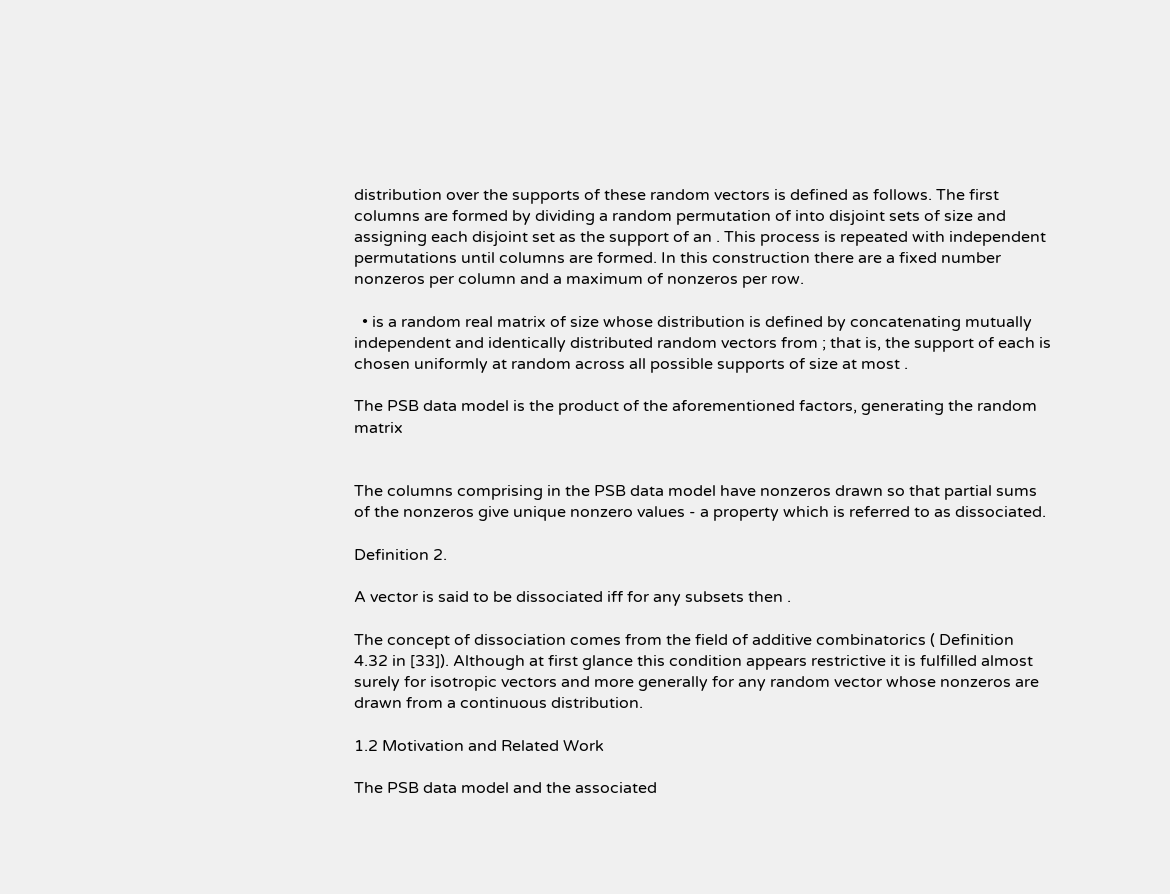distribution over the supports of these random vectors is defined as follows. The first columns are formed by dividing a random permutation of into disjoint sets of size and assigning each disjoint set as the support of an . This process is repeated with independent permutations until columns are formed. In this construction there are a fixed number nonzeros per column and a maximum of nonzeros per row.

  • is a random real matrix of size whose distribution is defined by concatenating mutually independent and identically distributed random vectors from ; that is, the support of each is chosen uniformly at random across all possible supports of size at most .

The PSB data model is the product of the aforementioned factors, generating the random matrix


The columns comprising in the PSB data model have nonzeros drawn so that partial sums of the nonzeros give unique nonzero values - a property which is referred to as dissociated.

Definition 2.

A vector is said to be dissociated iff for any subsets then .

The concept of dissociation comes from the field of additive combinatorics ( Definition 4.32 in [33]). Although at first glance this condition appears restrictive it is fulfilled almost surely for isotropic vectors and more generally for any random vector whose nonzeros are drawn from a continuous distribution.

1.2 Motivation and Related Work

The PSB data model and the associated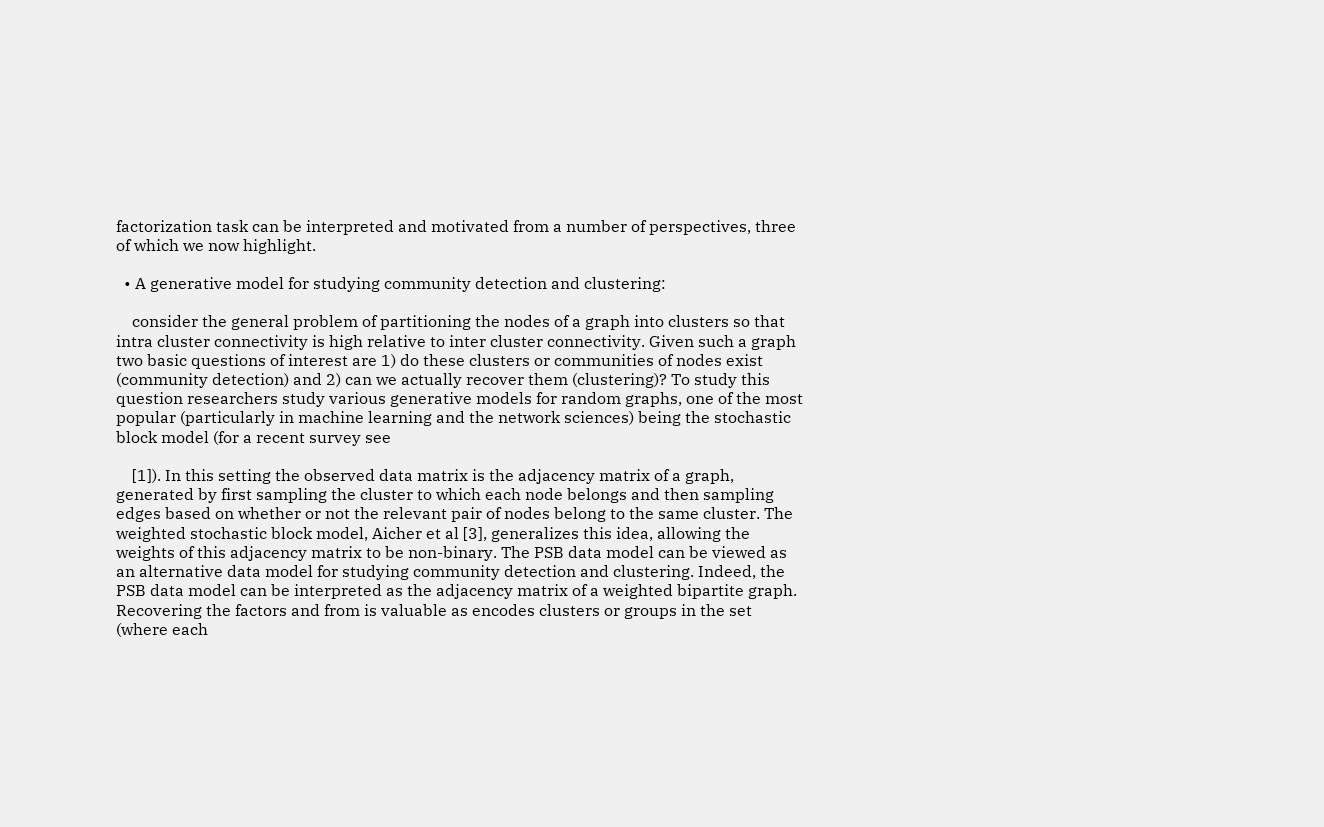factorization task can be interpreted and motivated from a number of perspectives, three of which we now highlight.

  • A generative model for studying community detection and clustering:

    consider the general problem of partitioning the nodes of a graph into clusters so that intra cluster connectivity is high relative to inter cluster connectivity. Given such a graph two basic questions of interest are 1) do these clusters or communities of nodes exist (community detection) and 2) can we actually recover them (clustering)? To study this question researchers study various generative models for random graphs, one of the most popular (particularly in machine learning and the network sciences) being the stochastic block model (for a recent survey see

    [1]). In this setting the observed data matrix is the adjacency matrix of a graph, generated by first sampling the cluster to which each node belongs and then sampling edges based on whether or not the relevant pair of nodes belong to the same cluster. The weighted stochastic block model, Aicher et al [3], generalizes this idea, allowing the weights of this adjacency matrix to be non-binary. The PSB data model can be viewed as an alternative data model for studying community detection and clustering. Indeed, the PSB data model can be interpreted as the adjacency matrix of a weighted bipartite graph. Recovering the factors and from is valuable as encodes clusters or groups in the set (where each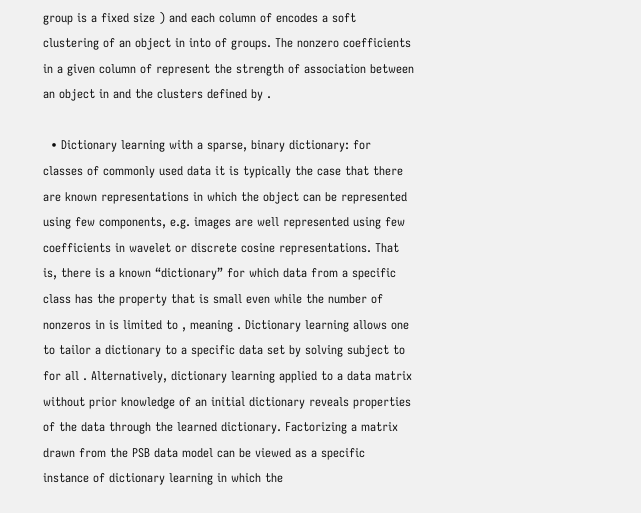group is a fixed size ) and each column of encodes a soft clustering of an object in into of groups. The nonzero coefficients in a given column of represent the strength of association between an object in and the clusters defined by .

  • Dictionary learning with a sparse, binary dictionary: for classes of commonly used data it is typically the case that there are known representations in which the object can be represented using few components, e.g. images are well represented using few coefficients in wavelet or discrete cosine representations. That is, there is a known “dictionary” for which data from a specific class has the property that is small even while the number of nonzeros in is limited to , meaning . Dictionary learning allows one to tailor a dictionary to a specific data set by solving subject to for all . Alternatively, dictionary learning applied to a data matrix without prior knowledge of an initial dictionary reveals properties of the data through the learned dictionary. Factorizing a matrix drawn from the PSB data model can be viewed as a specific instance of dictionary learning in which the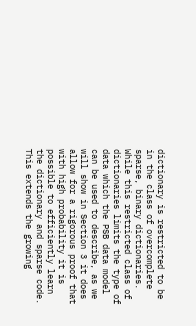dictionary is restricted to be in the class of overcomplete sparse, binary dictionaries. While this restricted class of dictionaries limits the type of data which the PSB data model can be used to describe, as we will show in Section 3 it does allow for a rigorous proof that with high probability it is possible to efficiently learn the dictionary and sparse code. This extends the growing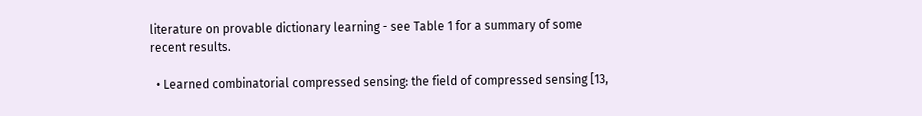literature on provable dictionary learning - see Table 1 for a summary of some recent results.

  • Learned combinatorial compressed sensing: the field of compressed sensing [13,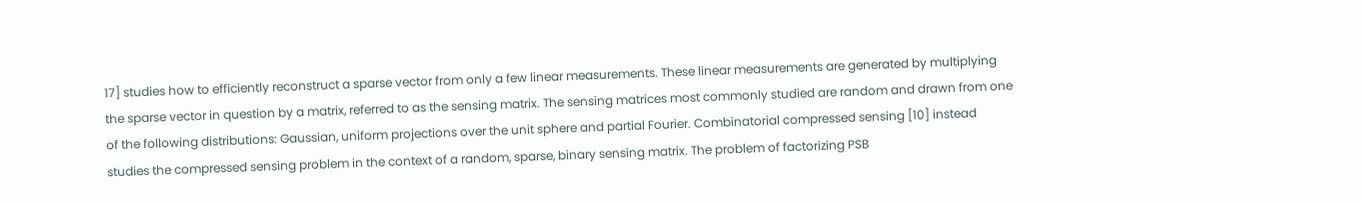17] studies how to efficiently reconstruct a sparse vector from only a few linear measurements. These linear measurements are generated by multiplying the sparse vector in question by a matrix, referred to as the sensing matrix. The sensing matrices most commonly studied are random and drawn from one of the following distributions: Gaussian, uniform projections over the unit sphere and partial Fourier. Combinatorial compressed sensing [10] instead studies the compressed sensing problem in the context of a random, sparse, binary sensing matrix. The problem of factorizing PSB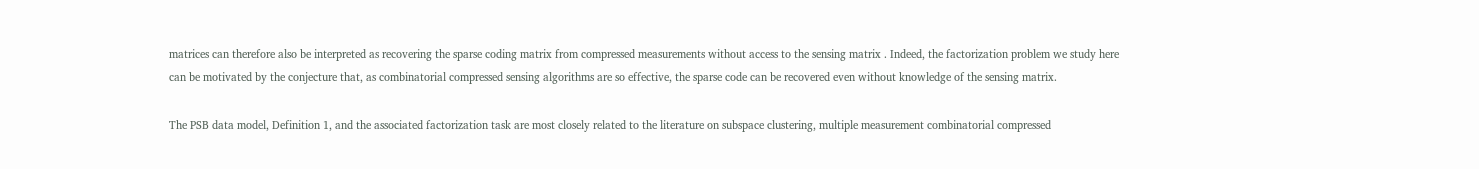matrices can therefore also be interpreted as recovering the sparse coding matrix from compressed measurements without access to the sensing matrix . Indeed, the factorization problem we study here can be motivated by the conjecture that, as combinatorial compressed sensing algorithms are so effective, the sparse code can be recovered even without knowledge of the sensing matrix.

The PSB data model, Definition 1, and the associated factorization task are most closely related to the literature on subspace clustering, multiple measurement combinatorial compressed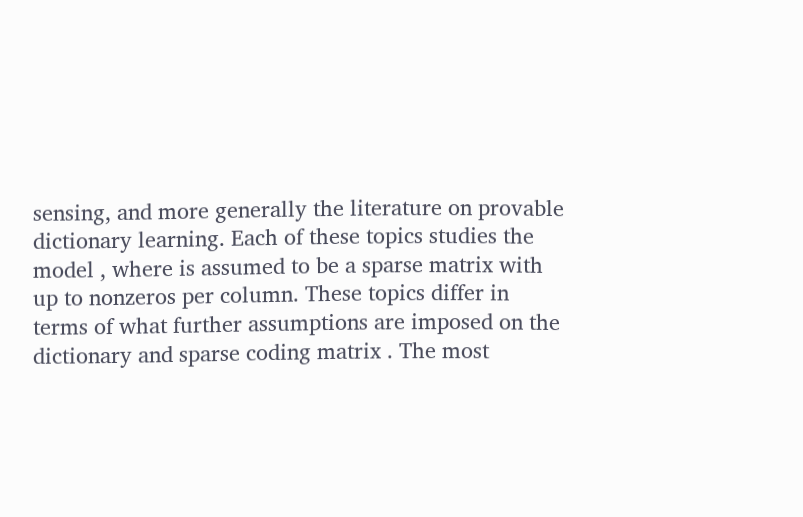sensing, and more generally the literature on provable dictionary learning. Each of these topics studies the model , where is assumed to be a sparse matrix with up to nonzeros per column. These topics differ in terms of what further assumptions are imposed on the dictionary and sparse coding matrix . The most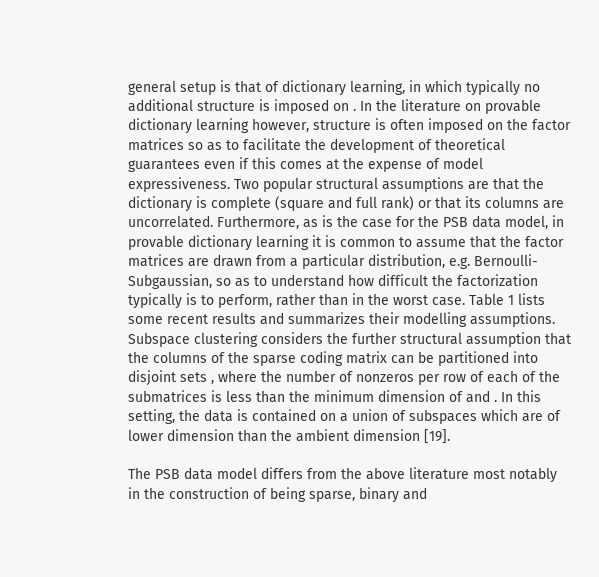general setup is that of dictionary learning, in which typically no additional structure is imposed on . In the literature on provable dictionary learning however, structure is often imposed on the factor matrices so as to facilitate the development of theoretical guarantees even if this comes at the expense of model expressiveness. Two popular structural assumptions are that the dictionary is complete (square and full rank) or that its columns are uncorrelated. Furthermore, as is the case for the PSB data model, in provable dictionary learning it is common to assume that the factor matrices are drawn from a particular distribution, e.g. Bernoulli-Subgaussian, so as to understand how difficult the factorization typically is to perform, rather than in the worst case. Table 1 lists some recent results and summarizes their modelling assumptions. Subspace clustering considers the further structural assumption that the columns of the sparse coding matrix can be partitioned into disjoint sets , where the number of nonzeros per row of each of the submatrices is less than the minimum dimension of and . In this setting, the data is contained on a union of subspaces which are of lower dimension than the ambient dimension [19].

The PSB data model differs from the above literature most notably in the construction of being sparse, binary and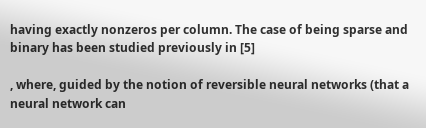having exactly nonzeros per column. The case of being sparse and binary has been studied previously in [5]

, where, guided by the notion of reversible neural networks (that a neural network can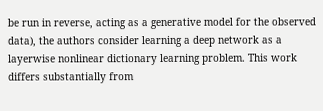be run in reverse, acting as a generative model for the observed data), the authors consider learning a deep network as a layerwise nonlinear dictionary learning problem. This work differs substantially from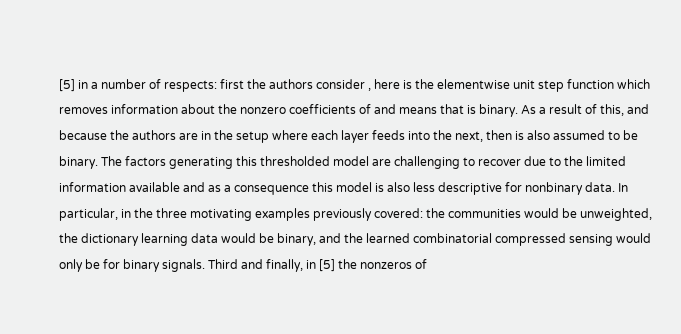[5] in a number of respects: first the authors consider , here is the elementwise unit step function which removes information about the nonzero coefficients of and means that is binary. As a result of this, and because the authors are in the setup where each layer feeds into the next, then is also assumed to be binary. The factors generating this thresholded model are challenging to recover due to the limited information available and as a consequence this model is also less descriptive for nonbinary data. In particular, in the three motivating examples previously covered: the communities would be unweighted, the dictionary learning data would be binary, and the learned combinatorial compressed sensing would only be for binary signals. Third and finally, in [5] the nonzeros of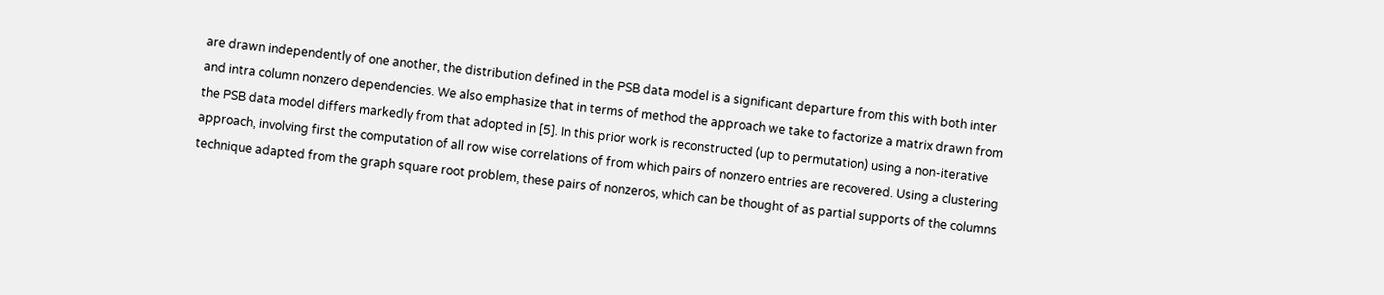are drawn independently of one another, the distribution defined in the PSB data model is a significant departure from this with both inter and intra column nonzero dependencies. We also emphasize that in terms of method the approach we take to factorize a matrix drawn from the PSB data model differs markedly from that adopted in [5]. In this prior work is reconstructed (up to permutation) using a non-iterative approach, involving first the computation of all row wise correlations of from which pairs of nonzero entries are recovered. Using a clustering technique adapted from the graph square root problem, these pairs of nonzeros, which can be thought of as partial supports of the columns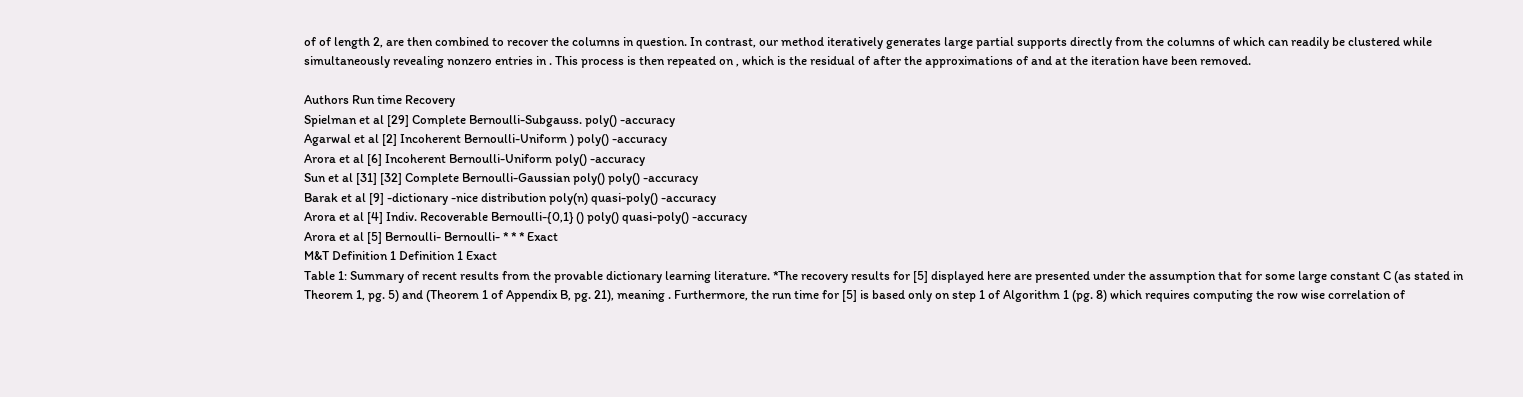of of length 2, are then combined to recover the columns in question. In contrast, our method iteratively generates large partial supports directly from the columns of which can readily be clustered while simultaneously revealing nonzero entries in . This process is then repeated on , which is the residual of after the approximations of and at the iteration have been removed.

Authors Run time Recovery
Spielman et al [29] Complete Bernoulli-Subgauss. poly() -accuracy
Agarwal et al [2] Incoherent Bernoulli-Uniform ) poly() -accuracy
Arora et al [6] Incoherent Bernoulli-Uniform poly() -accuracy
Sun et al [31] [32] Complete Bernoulli-Gaussian poly() poly() -accuracy
Barak et al [9] -dictionary -nice distribution poly(n) quasi-poly() -accuracy
Arora et al [4] Indiv. Recoverable Bernoulli-{0,1} () poly() quasi-poly() -accuracy
Arora et al [5] Bernoulli- Bernoulli- * * * Exact
M&T Definition 1 Definition 1 Exact
Table 1: Summary of recent results from the provable dictionary learning literature. *The recovery results for [5] displayed here are presented under the assumption that for some large constant C (as stated in Theorem 1, pg. 5) and (Theorem 1 of Appendix B, pg. 21), meaning . Furthermore, the run time for [5] is based only on step 1 of Algorithm 1 (pg. 8) which requires computing the row wise correlation of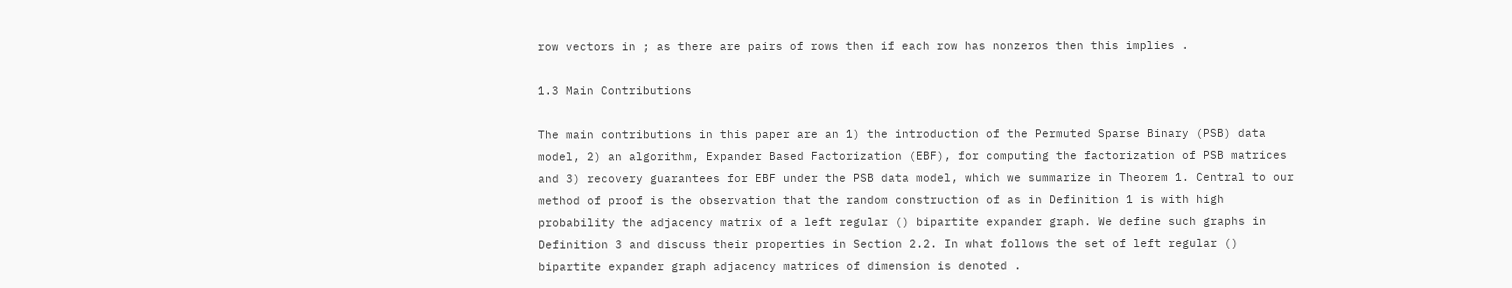row vectors in ; as there are pairs of rows then if each row has nonzeros then this implies .

1.3 Main Contributions

The main contributions in this paper are an 1) the introduction of the Permuted Sparse Binary (PSB) data model, 2) an algorithm, Expander Based Factorization (EBF), for computing the factorization of PSB matrices and 3) recovery guarantees for EBF under the PSB data model, which we summarize in Theorem 1. Central to our method of proof is the observation that the random construction of as in Definition 1 is with high probability the adjacency matrix of a left regular () bipartite expander graph. We define such graphs in Definition 3 and discuss their properties in Section 2.2. In what follows the set of left regular () bipartite expander graph adjacency matrices of dimension is denoted .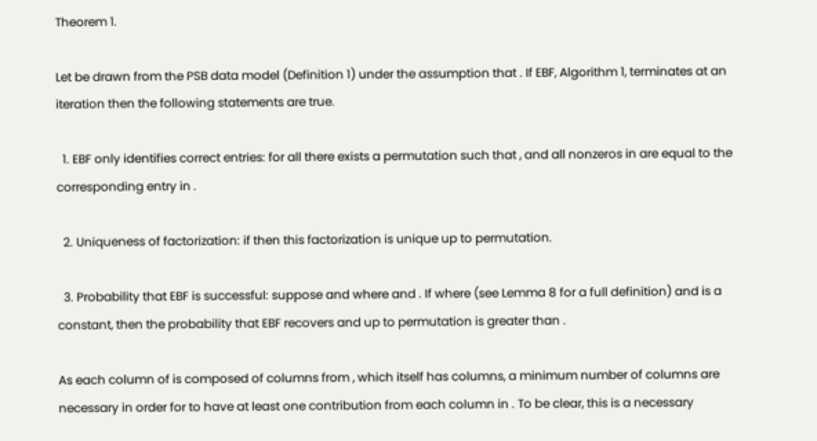Theorem 1.

Let be drawn from the PSB data model (Definition 1) under the assumption that . If EBF, Algorithm 1, terminates at an iteration then the following statements are true.

  1. EBF only identifies correct entries: for all there exists a permutation such that , and all nonzeros in are equal to the corresponding entry in .

  2. Uniqueness of factorization: if then this factorization is unique up to permutation.

  3. Probability that EBF is successful: suppose and where and . If where (see Lemma 8 for a full definition) and is a constant, then the probability that EBF recovers and up to permutation is greater than .

As each column of is composed of columns from , which itself has columns, a minimum number of columns are necessary in order for to have at least one contribution from each column in . To be clear, this is a necessary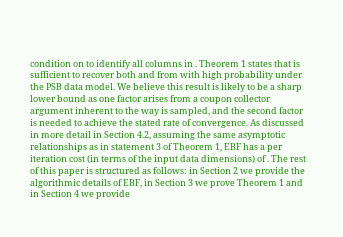condition on to identify all columns in . Theorem 1 states that is sufficient to recover both and from with high probability under the PSB data model. We believe this result is likely to be a sharp lower bound as one factor arises from a coupon collector argument inherent to the way is sampled, and the second factor is needed to achieve the stated rate of convergence. As discussed in more detail in Section 4.2, assuming the same asymptotic relationships as in statement 3 of Theorem 1, EBF has a per iteration cost (in terms of the input data dimensions) of . The rest of this paper is structured as follows: in Section 2 we provide the algorithmic details of EBF, in Section 3 we prove Theorem 1 and in Section 4 we provide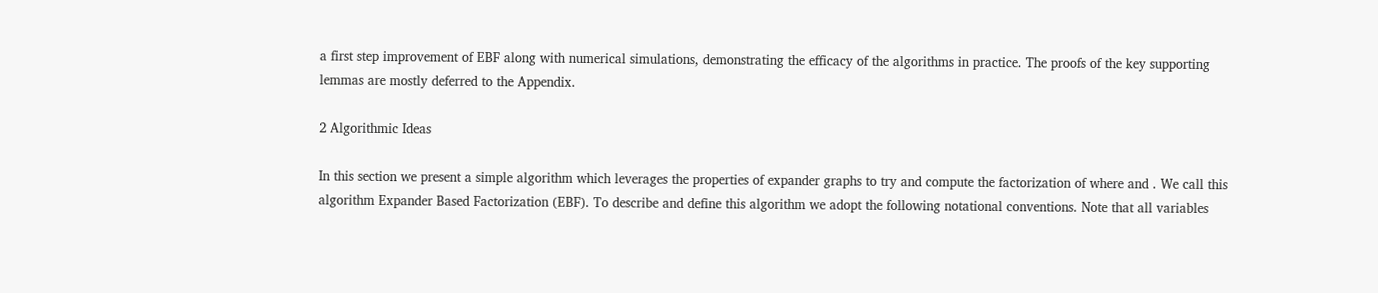a first step improvement of EBF along with numerical simulations, demonstrating the efficacy of the algorithms in practice. The proofs of the key supporting lemmas are mostly deferred to the Appendix.

2 Algorithmic Ideas

In this section we present a simple algorithm which leverages the properties of expander graphs to try and compute the factorization of where and . We call this algorithm Expander Based Factorization (EBF). To describe and define this algorithm we adopt the following notational conventions. Note that all variables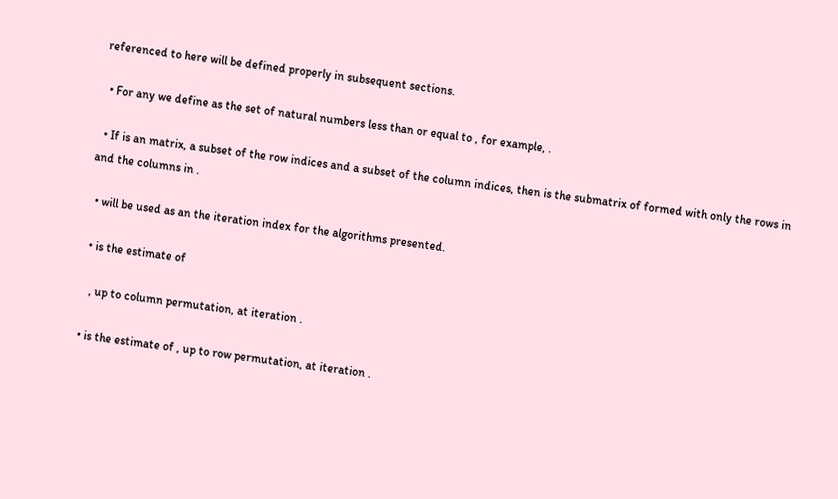referenced to here will be defined properly in subsequent sections.

  • For any we define as the set of natural numbers less than or equal to , for example, .

  • If is an matrix, a subset of the row indices and a subset of the column indices, then is the submatrix of formed with only the rows in and the columns in .

  • will be used as an the iteration index for the algorithms presented.

  • is the estimate of

    , up to column permutation, at iteration .

  • is the estimate of , up to row permutation, at iteration .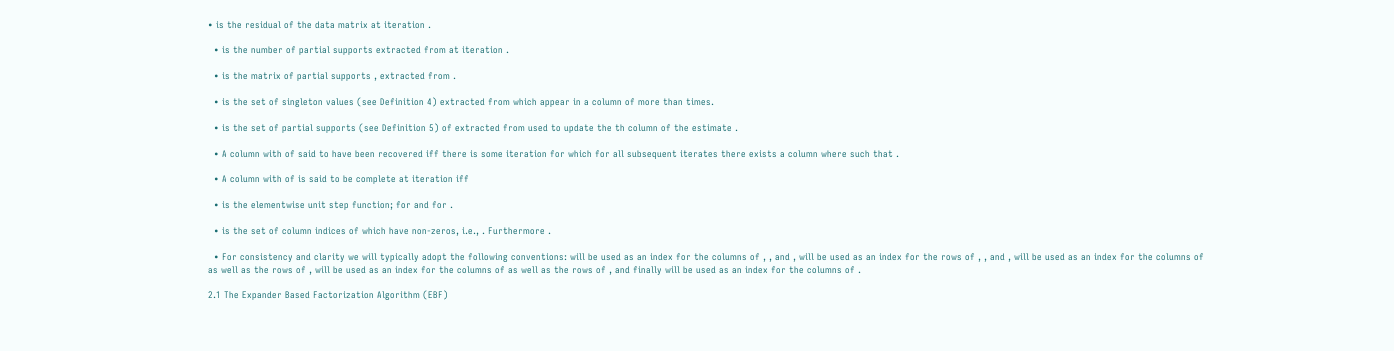• is the residual of the data matrix at iteration .

  • is the number of partial supports extracted from at iteration .

  • is the matrix of partial supports , extracted from .

  • is the set of singleton values (see Definition 4) extracted from which appear in a column of more than times.

  • is the set of partial supports (see Definition 5) of extracted from used to update the th column of the estimate .

  • A column with of said to have been recovered iff there is some iteration for which for all subsequent iterates there exists a column where such that .

  • A column with of is said to be complete at iteration iff

  • is the elementwise unit step function; for and for .

  • is the set of column indices of which have non-zeros, i.e., . Furthermore .

  • For consistency and clarity we will typically adopt the following conventions: will be used as an index for the columns of , , and , will be used as an index for the rows of , , and , will be used as an index for the columns of as well as the rows of , will be used as an index for the columns of as well as the rows of , and finally will be used as an index for the columns of .

2.1 The Expander Based Factorization Algorithm (EBF)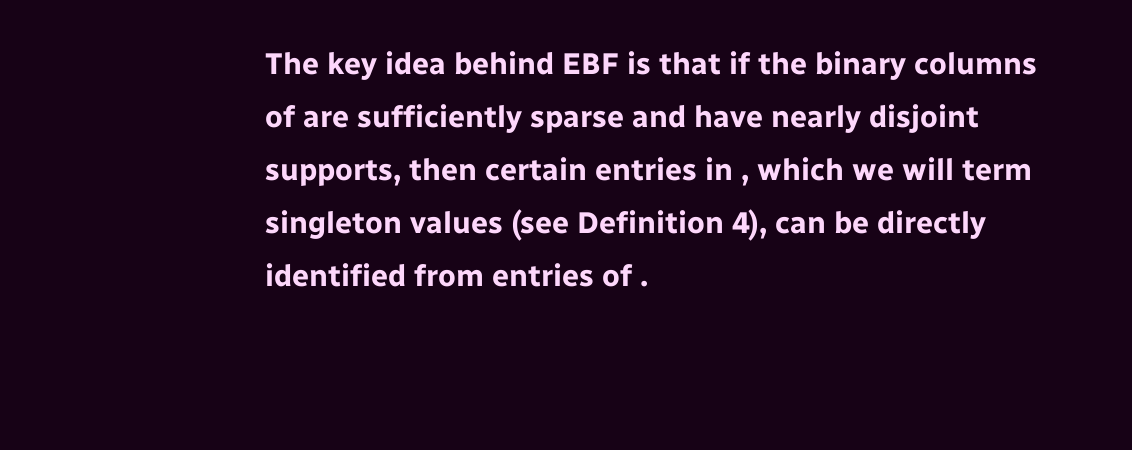The key idea behind EBF is that if the binary columns of are sufficiently sparse and have nearly disjoint supports, then certain entries in , which we will term singleton values (see Definition 4), can be directly identified from entries of .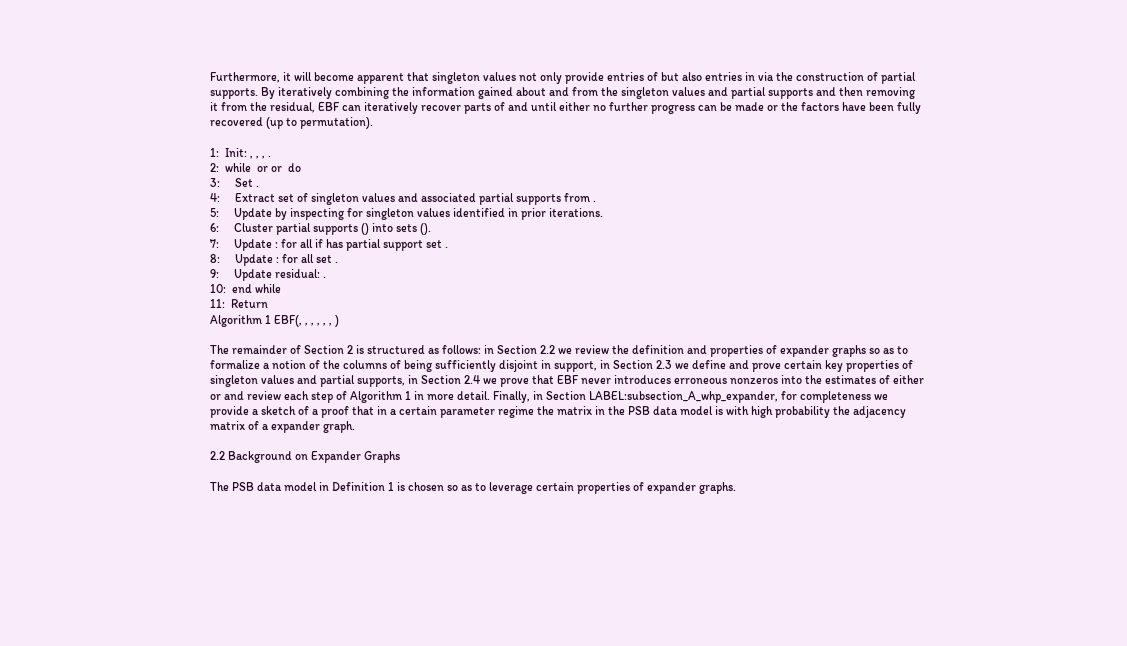Furthermore, it will become apparent that singleton values not only provide entries of but also entries in via the construction of partial supports. By iteratively combining the information gained about and from the singleton values and partial supports and then removing it from the residual, EBF can iteratively recover parts of and until either no further progress can be made or the factors have been fully recovered (up to permutation).

1:  Init: , , , .
2:  while  or or  do
3:     Set .
4:     Extract set of singleton values and associated partial supports from .
5:     Update by inspecting for singleton values identified in prior iterations.
6:     Cluster partial supports () into sets ().
7:     Update : for all if has partial support set .
8:     Update : for all set .
9:     Update residual: .
10:  end while
11:  Return
Algorithm 1 EBF(, , , , , , )

The remainder of Section 2 is structured as follows: in Section 2.2 we review the definition and properties of expander graphs so as to formalize a notion of the columns of being sufficiently disjoint in support, in Section 2.3 we define and prove certain key properties of singleton values and partial supports, in Section 2.4 we prove that EBF never introduces erroneous nonzeros into the estimates of either or and review each step of Algorithm 1 in more detail. Finally, in Section LABEL:subsection_A_whp_expander, for completeness we provide a sketch of a proof that in a certain parameter regime the matrix in the PSB data model is with high probability the adjacency matrix of a expander graph.

2.2 Background on Expander Graphs

The PSB data model in Definition 1 is chosen so as to leverage certain properties of expander graphs.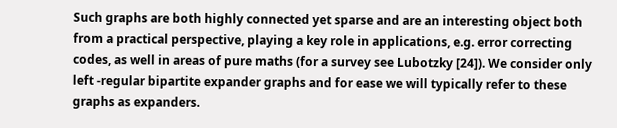Such graphs are both highly connected yet sparse and are an interesting object both from a practical perspective, playing a key role in applications, e.g. error correcting codes, as well in areas of pure maths (for a survey see Lubotzky [24]). We consider only left -regular bipartite expander graphs and for ease we will typically refer to these graphs as expanders.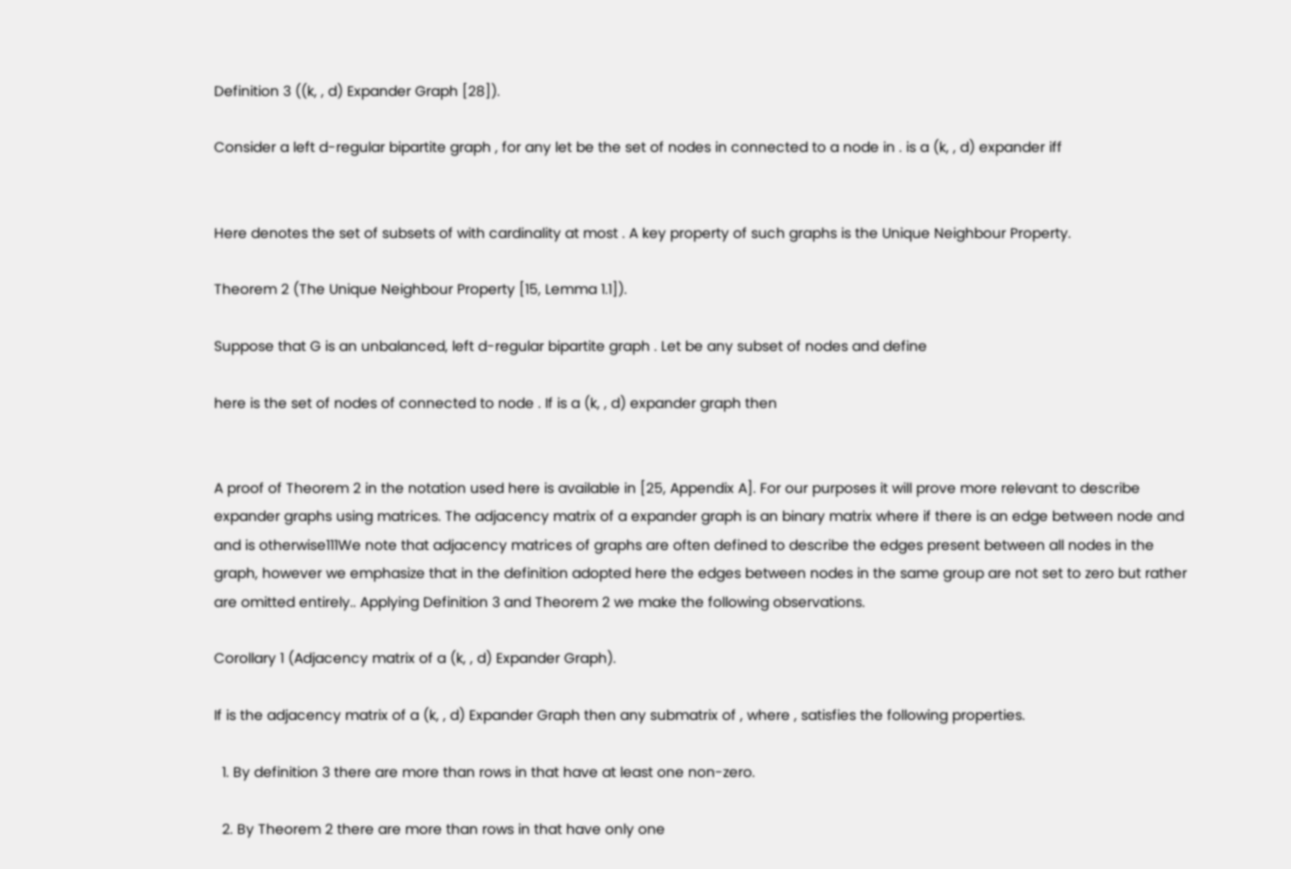Definition 3 ((k, , d) Expander Graph [28]).

Consider a left d-regular bipartite graph , for any let be the set of nodes in connected to a node in . is a (k, , d) expander iff


Here denotes the set of subsets of with cardinality at most . A key property of such graphs is the Unique Neighbour Property.

Theorem 2 (The Unique Neighbour Property [15, Lemma 1.1]).

Suppose that G is an unbalanced, left d-regular bipartite graph . Let be any subset of nodes and define

here is the set of nodes of connected to node . If is a (k, , d) expander graph then


A proof of Theorem 2 in the notation used here is available in [25, Appendix A]. For our purposes it will prove more relevant to describe expander graphs using matrices. The adjacency matrix of a expander graph is an binary matrix where if there is an edge between node and and is otherwise111We note that adjacency matrices of graphs are often defined to describe the edges present between all nodes in the graph, however we emphasize that in the definition adopted here the edges between nodes in the same group are not set to zero but rather are omitted entirely.. Applying Definition 3 and Theorem 2 we make the following observations.

Corollary 1 (Adjacency matrix of a (k, , d) Expander Graph).

If is the adjacency matrix of a (k, , d) Expander Graph then any submatrix of , where , satisfies the following properties.

  1. By definition 3 there are more than rows in that have at least one non-zero.

  2. By Theorem 2 there are more than rows in that have only one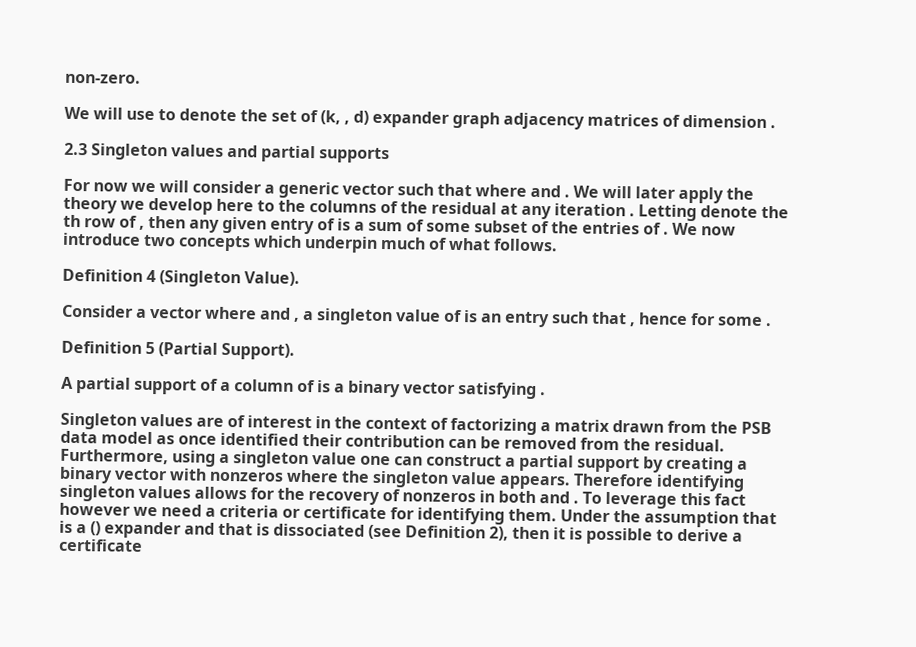non-zero.

We will use to denote the set of (k, , d) expander graph adjacency matrices of dimension .

2.3 Singleton values and partial supports

For now we will consider a generic vector such that where and . We will later apply the theory we develop here to the columns of the residual at any iteration . Letting denote the th row of , then any given entry of is a sum of some subset of the entries of . We now introduce two concepts which underpin much of what follows.

Definition 4 (Singleton Value).

Consider a vector where and , a singleton value of is an entry such that , hence for some .

Definition 5 (Partial Support).

A partial support of a column of is a binary vector satisfying .

Singleton values are of interest in the context of factorizing a matrix drawn from the PSB data model as once identified their contribution can be removed from the residual. Furthermore, using a singleton value one can construct a partial support by creating a binary vector with nonzeros where the singleton value appears. Therefore identifying singleton values allows for the recovery of nonzeros in both and . To leverage this fact however we need a criteria or certificate for identifying them. Under the assumption that is a () expander and that is dissociated (see Definition 2), then it is possible to derive a certificate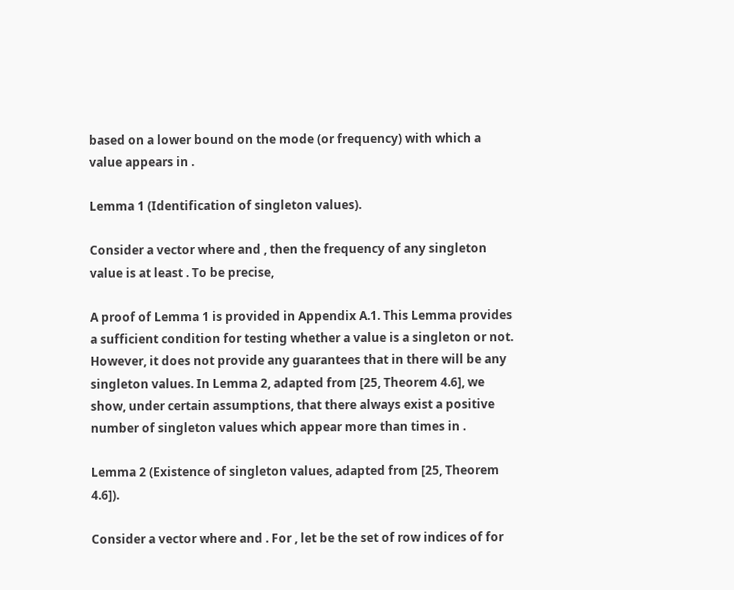based on a lower bound on the mode (or frequency) with which a value appears in .

Lemma 1 (Identification of singleton values).

Consider a vector where and , then the frequency of any singleton value is at least . To be precise,

A proof of Lemma 1 is provided in Appendix A.1. This Lemma provides a sufficient condition for testing whether a value is a singleton or not. However, it does not provide any guarantees that in there will be any singleton values. In Lemma 2, adapted from [25, Theorem 4.6], we show, under certain assumptions, that there always exist a positive number of singleton values which appear more than times in .

Lemma 2 (Existence of singleton values, adapted from [25, Theorem 4.6]).

Consider a vector where and . For , let be the set of row indices of for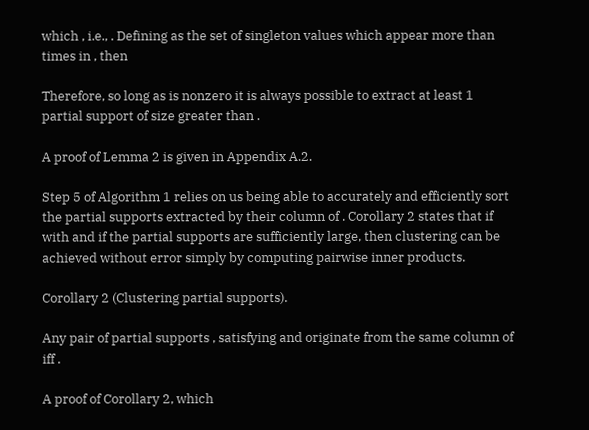which , i.e., . Defining as the set of singleton values which appear more than times in , then

Therefore, so long as is nonzero it is always possible to extract at least 1 partial support of size greater than .

A proof of Lemma 2 is given in Appendix A.2.

Step 5 of Algorithm 1 relies on us being able to accurately and efficiently sort the partial supports extracted by their column of . Corollary 2 states that if with and if the partial supports are sufficiently large, then clustering can be achieved without error simply by computing pairwise inner products.

Corollary 2 (Clustering partial supports).

Any pair of partial supports , satisfying and originate from the same column of iff .

A proof of Corollary 2, which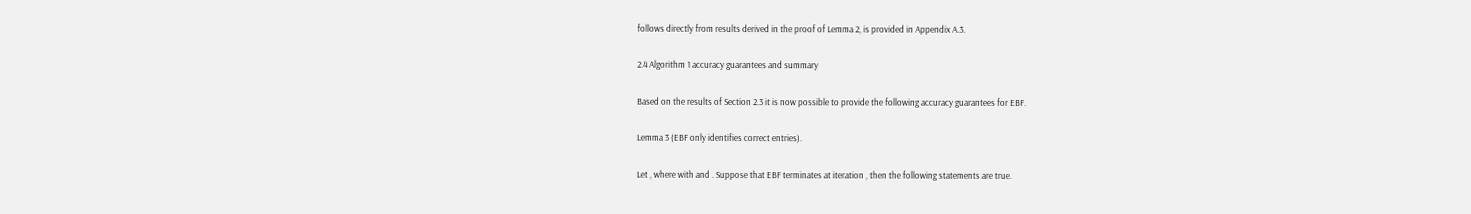follows directly from results derived in the proof of Lemma 2, is provided in Appendix A.3.

2.4 Algorithm 1 accuracy guarantees and summary

Based on the results of Section 2.3 it is now possible to provide the following accuracy guarantees for EBF.

Lemma 3 (EBF only identifies correct entries).

Let , where with and . Suppose that EBF terminates at iteration , then the following statements are true.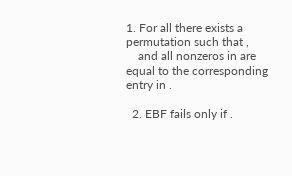1. For all there exists a permutation such that ,
    and all nonzeros in are equal to the corresponding entry in .

  2. EBF fails only if .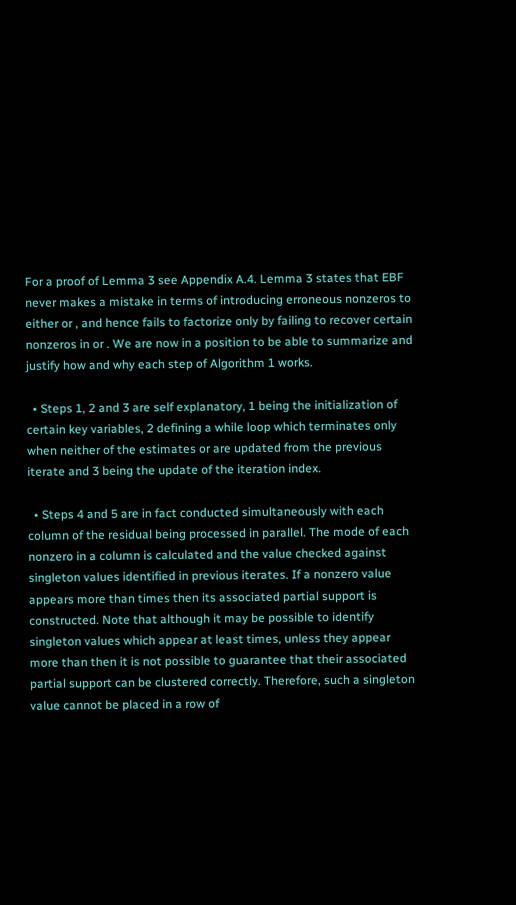For a proof of Lemma 3 see Appendix A.4. Lemma 3 states that EBF never makes a mistake in terms of introducing erroneous nonzeros to either or , and hence fails to factorize only by failing to recover certain nonzeros in or . We are now in a position to be able to summarize and justify how and why each step of Algorithm 1 works.

  • Steps 1, 2 and 3 are self explanatory, 1 being the initialization of certain key variables, 2 defining a while loop which terminates only when neither of the estimates or are updated from the previous iterate and 3 being the update of the iteration index.

  • Steps 4 and 5 are in fact conducted simultaneously with each column of the residual being processed in parallel. The mode of each nonzero in a column is calculated and the value checked against singleton values identified in previous iterates. If a nonzero value appears more than times then its associated partial support is constructed. Note that although it may be possible to identify singleton values which appear at least times, unless they appear more than then it is not possible to guarantee that their associated partial support can be clustered correctly. Therefore, such a singleton value cannot be placed in a row of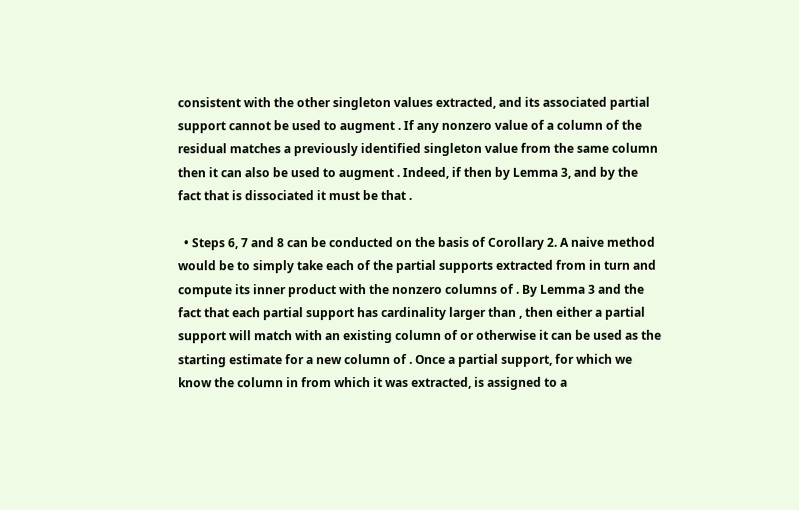consistent with the other singleton values extracted, and its associated partial support cannot be used to augment . If any nonzero value of a column of the residual matches a previously identified singleton value from the same column then it can also be used to augment . Indeed, if then by Lemma 3, and by the fact that is dissociated it must be that .

  • Steps 6, 7 and 8 can be conducted on the basis of Corollary 2. A naive method would be to simply take each of the partial supports extracted from in turn and compute its inner product with the nonzero columns of . By Lemma 3 and the fact that each partial support has cardinality larger than , then either a partial support will match with an existing column of or otherwise it can be used as the starting estimate for a new column of . Once a partial support, for which we know the column in from which it was extracted, is assigned to a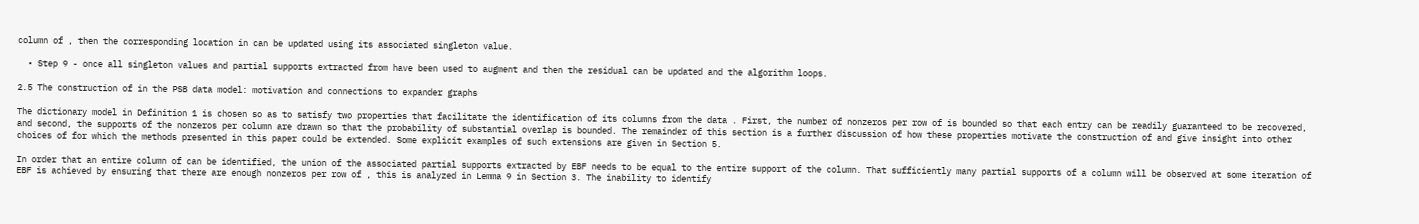column of , then the corresponding location in can be updated using its associated singleton value.

  • Step 9 - once all singleton values and partial supports extracted from have been used to augment and then the residual can be updated and the algorithm loops.

2.5 The construction of in the PSB data model: motivation and connections to expander graphs

The dictionary model in Definition 1 is chosen so as to satisfy two properties that facilitate the identification of its columns from the data . First, the number of nonzeros per row of is bounded so that each entry can be readily guaranteed to be recovered, and second, the supports of the nonzeros per column are drawn so that the probability of substantial overlap is bounded. The remainder of this section is a further discussion of how these properties motivate the construction of and give insight into other choices of for which the methods presented in this paper could be extended. Some explicit examples of such extensions are given in Section 5.

In order that an entire column of can be identified, the union of the associated partial supports extracted by EBF needs to be equal to the entire support of the column. That sufficiently many partial supports of a column will be observed at some iteration of EBF is achieved by ensuring that there are enough nonzeros per row of , this is analyzed in Lemma 9 in Section 3. The inability to identify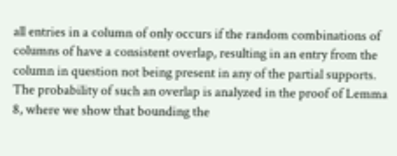all entries in a column of only occurs if the random combinations of columns of have a consistent overlap, resulting in an entry from the column in question not being present in any of the partial supports. The probability of such an overlap is analyzed in the proof of Lemma 8, where we show that bounding the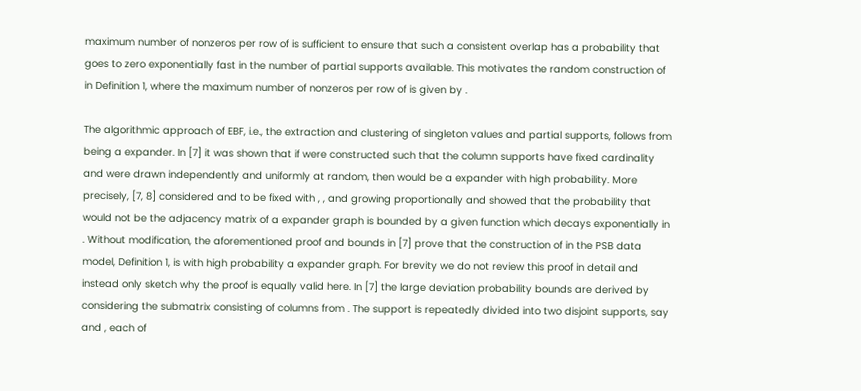maximum number of nonzeros per row of is sufficient to ensure that such a consistent overlap has a probability that goes to zero exponentially fast in the number of partial supports available. This motivates the random construction of in Definition 1, where the maximum number of nonzeros per row of is given by .

The algorithmic approach of EBF, i.e., the extraction and clustering of singleton values and partial supports, follows from being a expander. In [7] it was shown that if were constructed such that the column supports have fixed cardinality and were drawn independently and uniformly at random, then would be a expander with high probability. More precisely, [7, 8] considered and to be fixed with , , and growing proportionally and showed that the probability that would not be the adjacency matrix of a expander graph is bounded by a given function which decays exponentially in . Without modification, the aforementioned proof and bounds in [7] prove that the construction of in the PSB data model, Definition 1, is with high probability a expander graph. For brevity we do not review this proof in detail and instead only sketch why the proof is equally valid here. In [7] the large deviation probability bounds are derived by considering the submatrix consisting of columns from . The support is repeatedly divided into two disjoint supports, say and , each of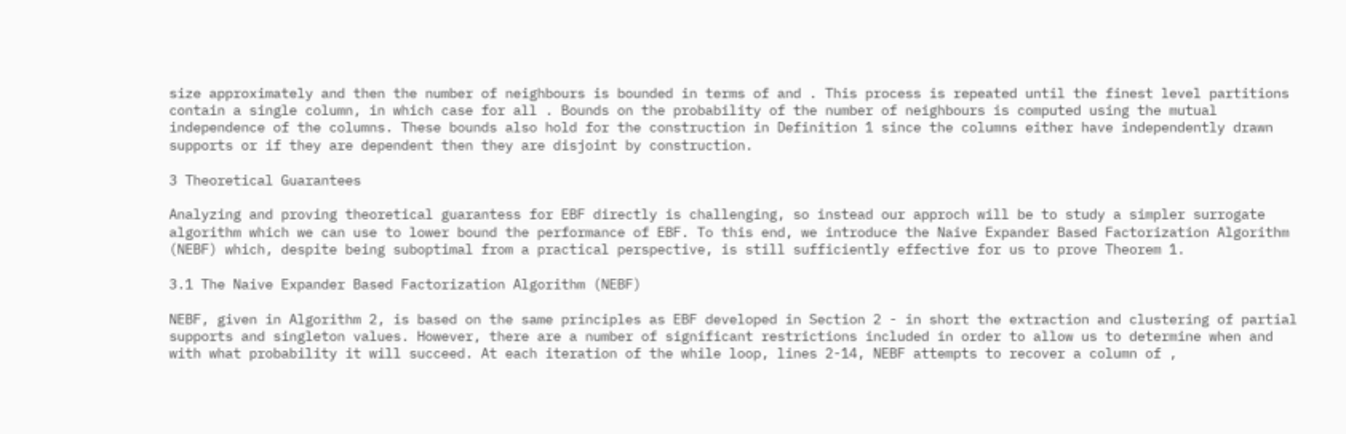size approximately and then the number of neighbours is bounded in terms of and . This process is repeated until the finest level partitions contain a single column, in which case for all . Bounds on the probability of the number of neighbours is computed using the mutual independence of the columns. These bounds also hold for the construction in Definition 1 since the columns either have independently drawn supports or if they are dependent then they are disjoint by construction.

3 Theoretical Guarantees

Analyzing and proving theoretical guarantess for EBF directly is challenging, so instead our approch will be to study a simpler surrogate algorithm which we can use to lower bound the performance of EBF. To this end, we introduce the Naive Expander Based Factorization Algorithm (NEBF) which, despite being suboptimal from a practical perspective, is still sufficiently effective for us to prove Theorem 1.

3.1 The Naive Expander Based Factorization Algorithm (NEBF)

NEBF, given in Algorithm 2, is based on the same principles as EBF developed in Section 2 - in short the extraction and clustering of partial supports and singleton values. However, there are a number of significant restrictions included in order to allow us to determine when and with what probability it will succeed. At each iteration of the while loop, lines 2-14, NEBF attempts to recover a column of ,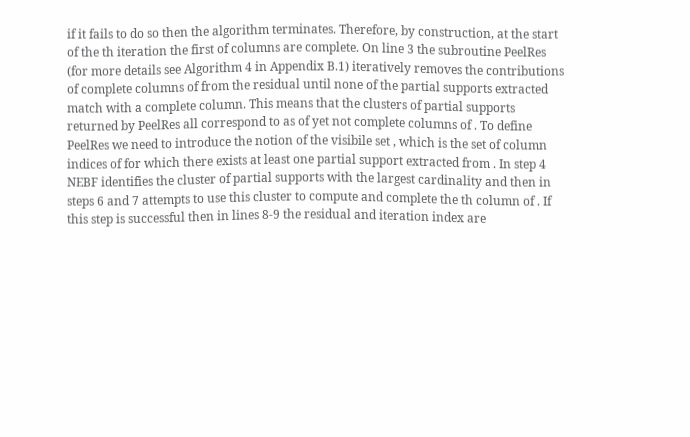if it fails to do so then the algorithm terminates. Therefore, by construction, at the start of the th iteration the first of columns are complete. On line 3 the subroutine PeelRes (for more details see Algorithm 4 in Appendix B.1) iteratively removes the contributions of complete columns of from the residual until none of the partial supports extracted match with a complete column. This means that the clusters of partial supports returned by PeelRes all correspond to as of yet not complete columns of . To define PeelRes we need to introduce the notion of the visibile set , which is the set of column indices of for which there exists at least one partial support extracted from . In step 4 NEBF identifies the cluster of partial supports with the largest cardinality and then in steps 6 and 7 attempts to use this cluster to compute and complete the th column of . If this step is successful then in lines 8-9 the residual and iteration index are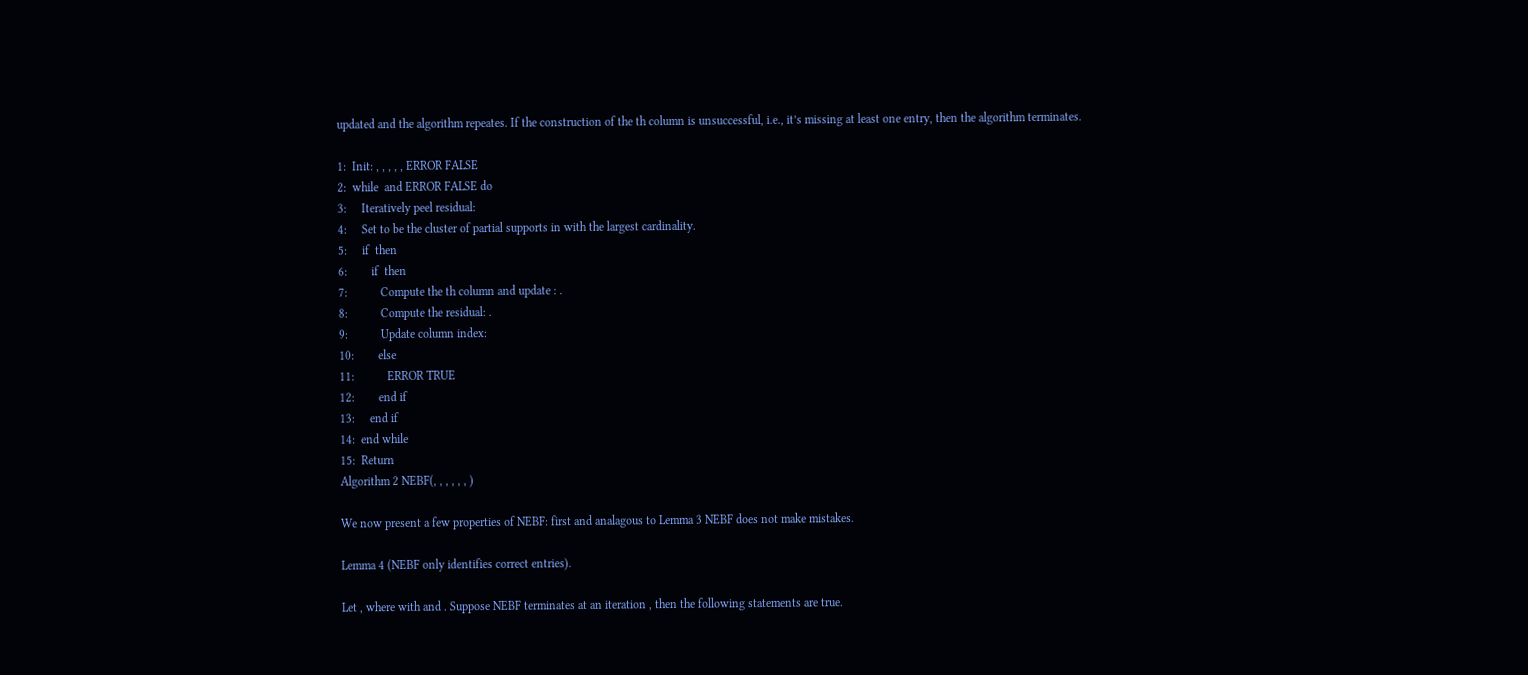updated and the algorithm repeates. If the construction of the th column is unsuccessful, i.e., it’s missing at least one entry, then the algorithm terminates.

1:  Init: , , , , , ERROR FALSE
2:  while  and ERROR FALSE do
3:     Iteratively peel residual:
4:     Set to be the cluster of partial supports in with the largest cardinality.
5:     if  then
6:        if  then
7:           Compute the th column and update : .
8:           Compute the residual: .
9:           Update column index:
10:        else
11:           ERROR TRUE
12:        end if
13:     end if
14:  end while
15:  Return
Algorithm 2 NEBF(, , , , , , )

We now present a few properties of NEBF: first and analagous to Lemma 3 NEBF does not make mistakes.

Lemma 4 (NEBF only identifies correct entries).

Let , where with and . Suppose NEBF terminates at an iteration , then the following statements are true.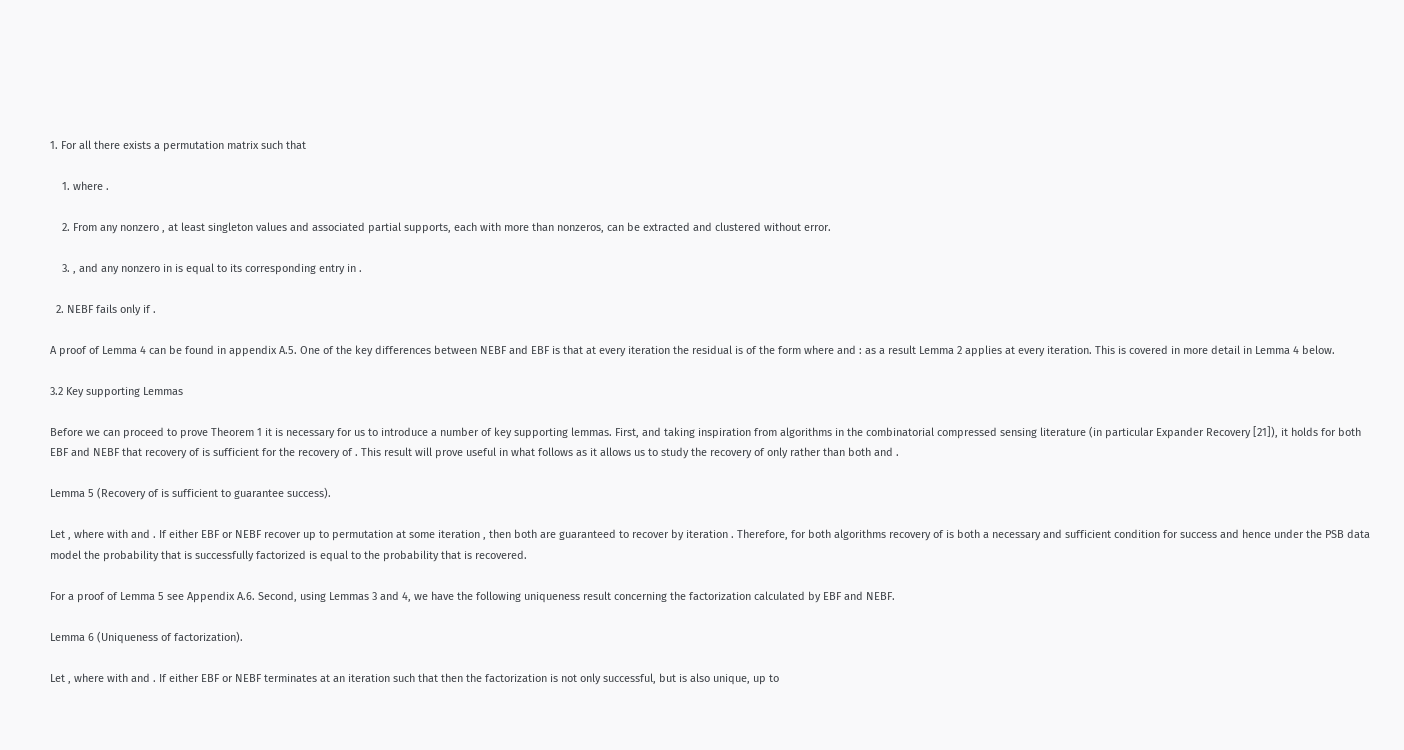1. For all there exists a permutation matrix such that

    1. where .

    2. From any nonzero , at least singleton values and associated partial supports, each with more than nonzeros, can be extracted and clustered without error.

    3. , and any nonzero in is equal to its corresponding entry in .

  2. NEBF fails only if .

A proof of Lemma 4 can be found in appendix A.5. One of the key differences between NEBF and EBF is that at every iteration the residual is of the form where and : as a result Lemma 2 applies at every iteration. This is covered in more detail in Lemma 4 below.

3.2 Key supporting Lemmas

Before we can proceed to prove Theorem 1 it is necessary for us to introduce a number of key supporting lemmas. First, and taking inspiration from algorithms in the combinatorial compressed sensing literature (in particular Expander Recovery [21]), it holds for both EBF and NEBF that recovery of is sufficient for the recovery of . This result will prove useful in what follows as it allows us to study the recovery of only rather than both and .

Lemma 5 (Recovery of is sufficient to guarantee success).

Let , where with and . If either EBF or NEBF recover up to permutation at some iteration , then both are guaranteed to recover by iteration . Therefore, for both algorithms recovery of is both a necessary and sufficient condition for success and hence under the PSB data model the probability that is successfully factorized is equal to the probability that is recovered.

For a proof of Lemma 5 see Appendix A.6. Second, using Lemmas 3 and 4, we have the following uniqueness result concerning the factorization calculated by EBF and NEBF.

Lemma 6 (Uniqueness of factorization).

Let , where with and . If either EBF or NEBF terminates at an iteration such that then the factorization is not only successful, but is also unique, up to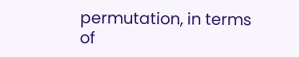permutation, in terms of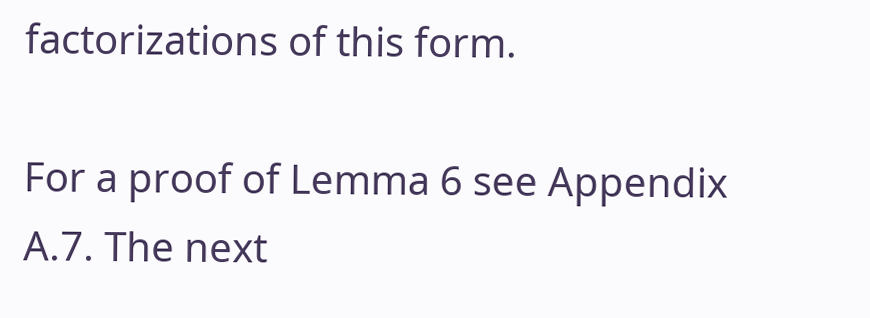factorizations of this form.

For a proof of Lemma 6 see Appendix A.7. The next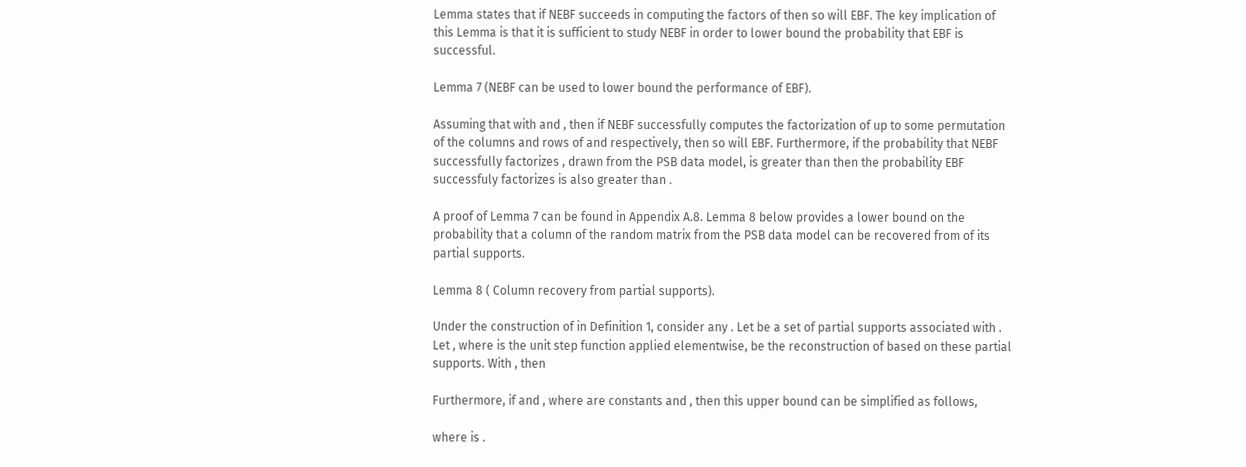Lemma states that if NEBF succeeds in computing the factors of then so will EBF. The key implication of this Lemma is that it is sufficient to study NEBF in order to lower bound the probability that EBF is successful.

Lemma 7 (NEBF can be used to lower bound the performance of EBF).

Assuming that with and , then if NEBF successfully computes the factorization of up to some permutation of the columns and rows of and respectively, then so will EBF. Furthermore, if the probability that NEBF successfully factorizes , drawn from the PSB data model, is greater than then the probability EBF successfuly factorizes is also greater than .

A proof of Lemma 7 can be found in Appendix A.8. Lemma 8 below provides a lower bound on the probability that a column of the random matrix from the PSB data model can be recovered from of its partial supports.

Lemma 8 ( Column recovery from partial supports).

Under the construction of in Definition 1, consider any . Let be a set of partial supports associated with . Let , where is the unit step function applied elementwise, be the reconstruction of based on these partial supports. With , then

Furthermore, if and , where are constants and , then this upper bound can be simplified as follows,

where is .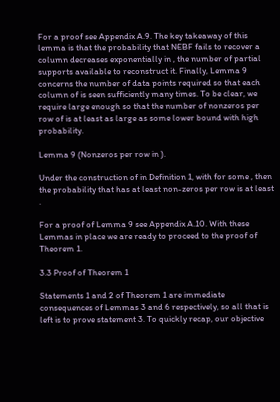For a proof see Appendix A.9. The key takeaway of this lemma is that the probability that NEBF fails to recover a column decreases exponentially in , the number of partial supports available to reconstruct it. Finally, Lemma 9 concerns the number of data points required so that each column of is seen sufficiently many times. To be clear, we require large enough so that the number of nonzeros per row of is at least as large as some lower bound with high probability.

Lemma 9 (Nonzeros per row in ).

Under the construction of in Definition 1, with for some , then the probability that has at least non-zeros per row is at least .

For a proof of Lemma 9 see Appendix A.10. With these Lemmas in place we are ready to proceed to the proof of Theorem 1.

3.3 Proof of Theorem 1

Statements 1 and 2 of Theorem 1 are immediate consequences of Lemmas 3 and 6 respectively, so all that is left is to prove statement 3. To quickly recap, our objective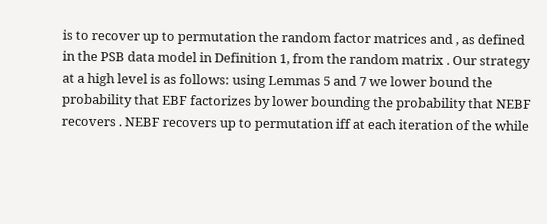is to recover up to permutation the random factor matrices and , as defined in the PSB data model in Definition 1, from the random matrix . Our strategy at a high level is as follows: using Lemmas 5 and 7 we lower bound the probability that EBF factorizes by lower bounding the probability that NEBF recovers . NEBF recovers up to permutation iff at each iteration of the while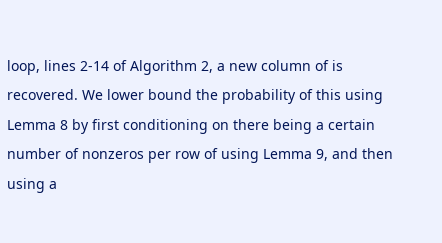loop, lines 2-14 of Algorithm 2, a new column of is recovered. We lower bound the probability of this using Lemma 8 by first conditioning on there being a certain number of nonzeros per row of using Lemma 9, and then using a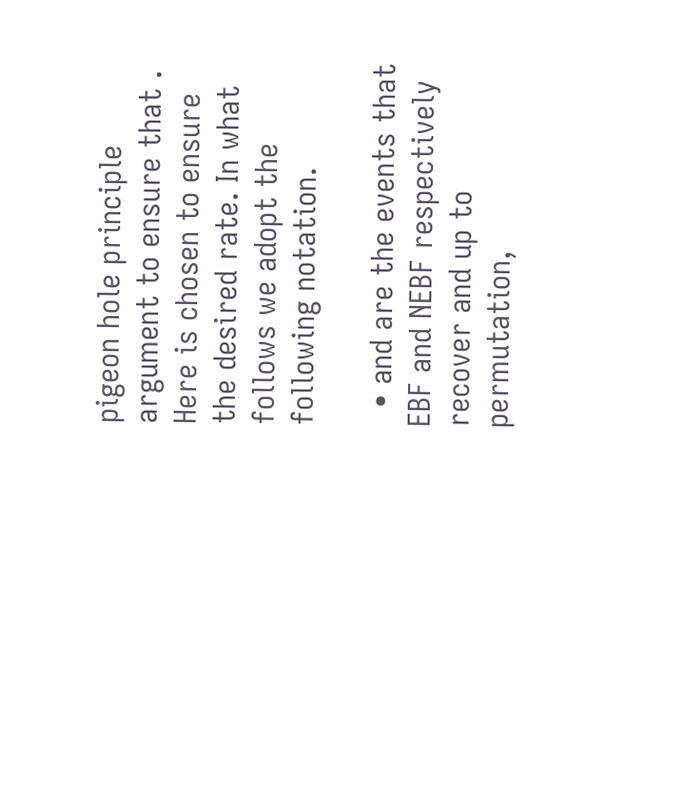pigeon hole principle argument to ensure that . Here is chosen to ensure the desired rate. In what follows we adopt the following notation.

  • and are the events that EBF and NEBF respectively recover and up to permutation,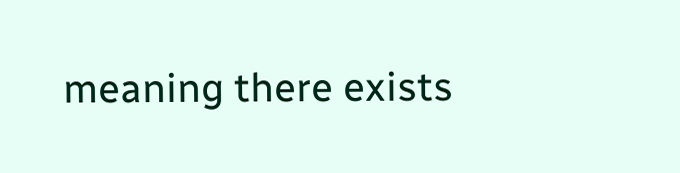meaning there exists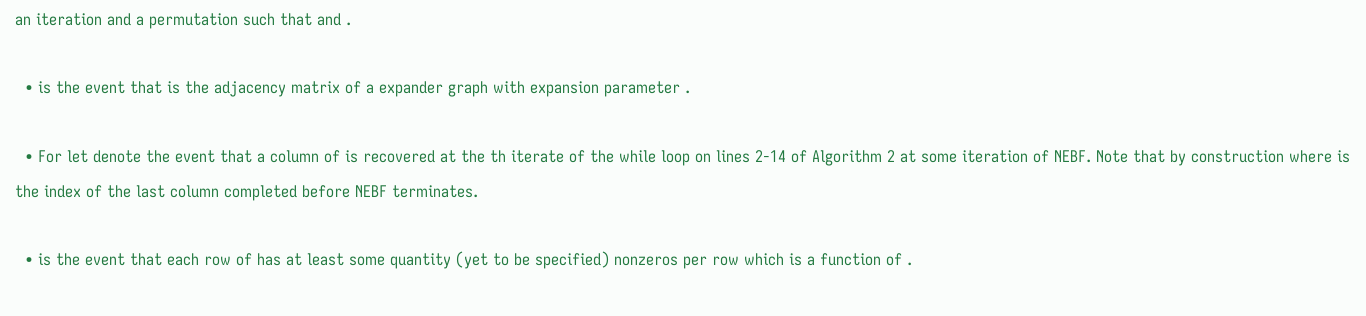an iteration and a permutation such that and .

  • is the event that is the adjacency matrix of a expander graph with expansion parameter .

  • For let denote the event that a column of is recovered at the th iterate of the while loop on lines 2-14 of Algorithm 2 at some iteration of NEBF. Note that by construction where is the index of the last column completed before NEBF terminates.

  • is the event that each row of has at least some quantity (yet to be specified) nonzeros per row which is a function of .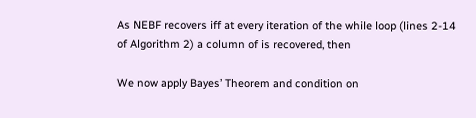As NEBF recovers iff at every iteration of the while loop (lines 2-14 of Algorithm 2) a column of is recovered, then

We now apply Bayes’ Theorem and condition on